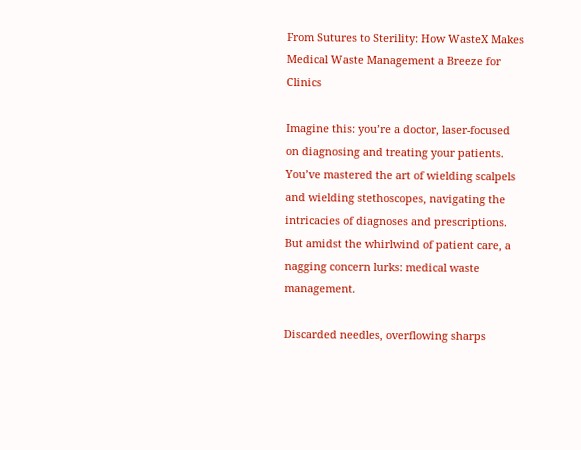From Sutures to Sterility: How WasteX Makes Medical Waste Management a Breeze for Clinics

Imagine this: you’re a doctor, laser-focused on diagnosing and treating your patients. You’ve mastered the art of wielding scalpels and wielding stethoscopes, navigating the intricacies of diagnoses and prescriptions. But amidst the whirlwind of patient care, a nagging concern lurks: medical waste management.

Discarded needles, overflowing sharps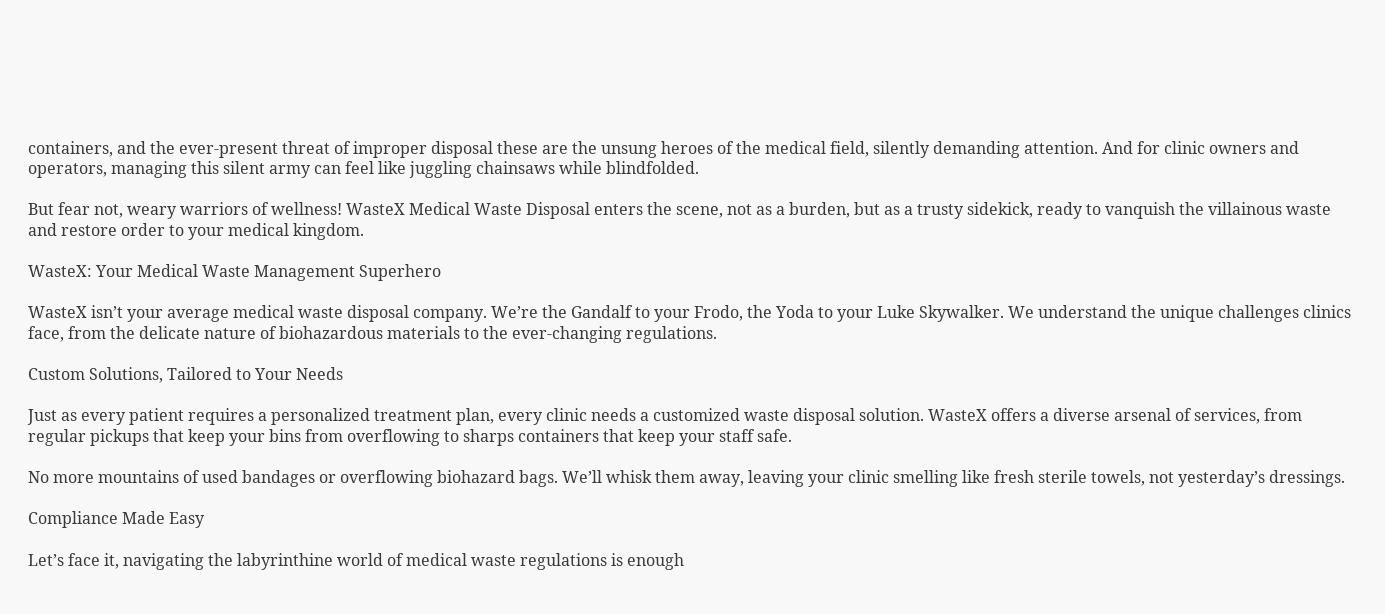containers, and the ever-present threat of improper disposal these are the unsung heroes of the medical field, silently demanding attention. And for clinic owners and operators, managing this silent army can feel like juggling chainsaws while blindfolded.

But fear not, weary warriors of wellness! WasteX Medical Waste Disposal enters the scene, not as a burden, but as a trusty sidekick, ready to vanquish the villainous waste and restore order to your medical kingdom.

WasteX: Your Medical Waste Management Superhero

WasteX isn’t your average medical waste disposal company. We’re the Gandalf to your Frodo, the Yoda to your Luke Skywalker. We understand the unique challenges clinics face, from the delicate nature of biohazardous materials to the ever-changing regulations.

Custom Solutions, Tailored to Your Needs

Just as every patient requires a personalized treatment plan, every clinic needs a customized waste disposal solution. WasteX offers a diverse arsenal of services, from regular pickups that keep your bins from overflowing to sharps containers that keep your staff safe.

No more mountains of used bandages or overflowing biohazard bags. We’ll whisk them away, leaving your clinic smelling like fresh sterile towels, not yesterday’s dressings.

Compliance Made Easy

Let’s face it, navigating the labyrinthine world of medical waste regulations is enough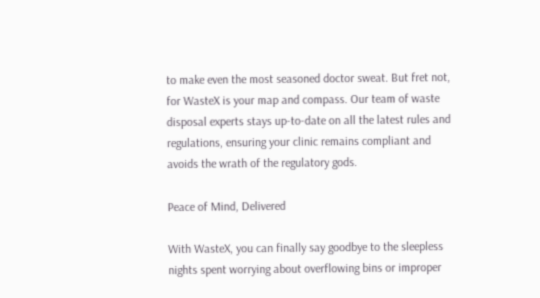to make even the most seasoned doctor sweat. But fret not, for WasteX is your map and compass. Our team of waste disposal experts stays up-to-date on all the latest rules and regulations, ensuring your clinic remains compliant and avoids the wrath of the regulatory gods.

Peace of Mind, Delivered

With WasteX, you can finally say goodbye to the sleepless nights spent worrying about overflowing bins or improper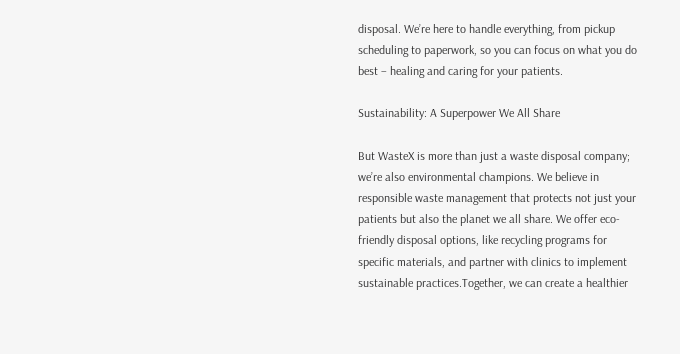disposal. We’re here to handle everything, from pickup scheduling to paperwork, so you can focus on what you do best – healing and caring for your patients.

Sustainability: A Superpower We All Share

But WasteX is more than just a waste disposal company; we’re also environmental champions. We believe in responsible waste management that protects not just your patients but also the planet we all share. We offer eco-friendly disposal options, like recycling programs for specific materials, and partner with clinics to implement sustainable practices.Together, we can create a healthier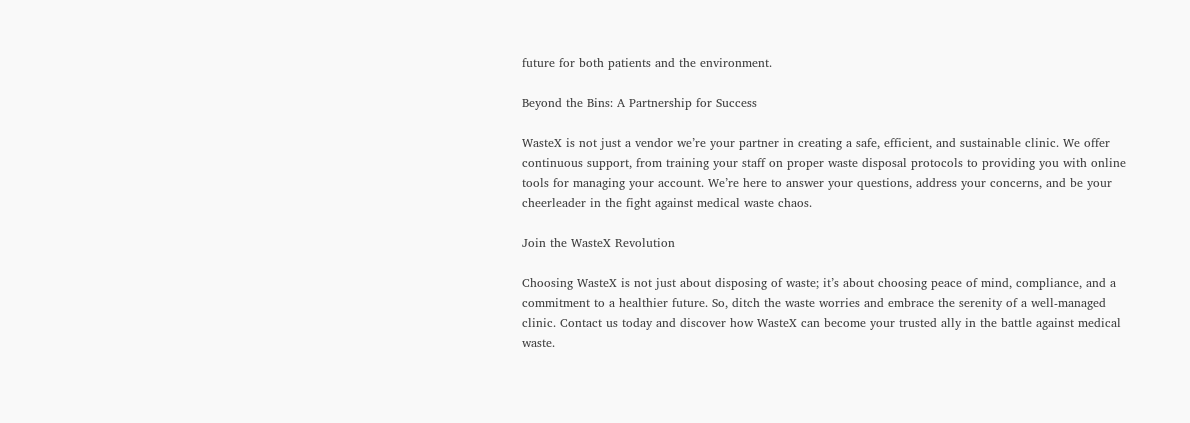future for both patients and the environment.

Beyond the Bins: A Partnership for Success

WasteX is not just a vendor we’re your partner in creating a safe, efficient, and sustainable clinic. We offer continuous support, from training your staff on proper waste disposal protocols to providing you with online tools for managing your account. We’re here to answer your questions, address your concerns, and be your cheerleader in the fight against medical waste chaos.

Join the WasteX Revolution

Choosing WasteX is not just about disposing of waste; it’s about choosing peace of mind, compliance, and a commitment to a healthier future. So, ditch the waste worries and embrace the serenity of a well-managed clinic. Contact us today and discover how WasteX can become your trusted ally in the battle against medical waste.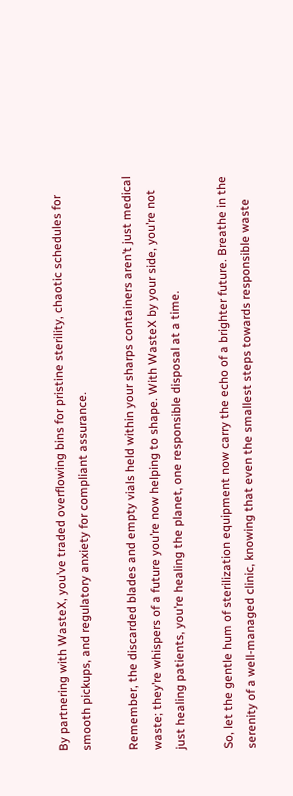By partnering with WasteX, you’ve traded overflowing bins for pristine sterility, chaotic schedules for smooth pickups, and regulatory anxiety for compliant assurance.

Remember, the discarded blades and empty vials held within your sharps containers aren’t just medical waste; they’re whispers of a future you’re now helping to shape. With WasteX by your side, you’re not just healing patients, you’re healing the planet, one responsible disposal at a time.

So, let the gentle hum of sterilization equipment now carry the echo of a brighter future. Breathe in the serenity of a well-managed clinic, knowing that even the smallest steps towards responsible waste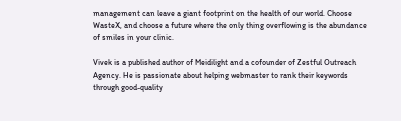management can leave a giant footprint on the health of our world. Choose WasteX, and choose a future where the only thing overflowing is the abundance of smiles in your clinic.

Vivek is a published author of Meidilight and a cofounder of Zestful Outreach Agency. He is passionate about helping webmaster to rank their keywords through good-quality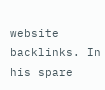website backlinks. In his spare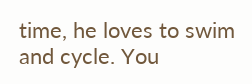time, he loves to swim and cycle. You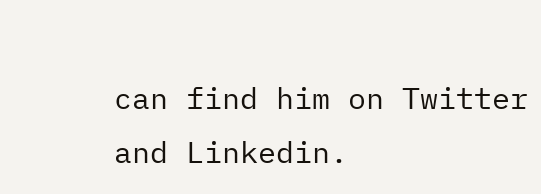can find him on Twitter and Linkedin.